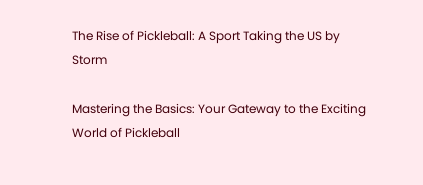The Rise of Pickleball: A Sport Taking the US by Storm

Mastering the Basics: Your Gateway to the Exciting World of Pickleball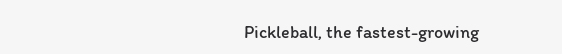Pickleball, the fastest-growing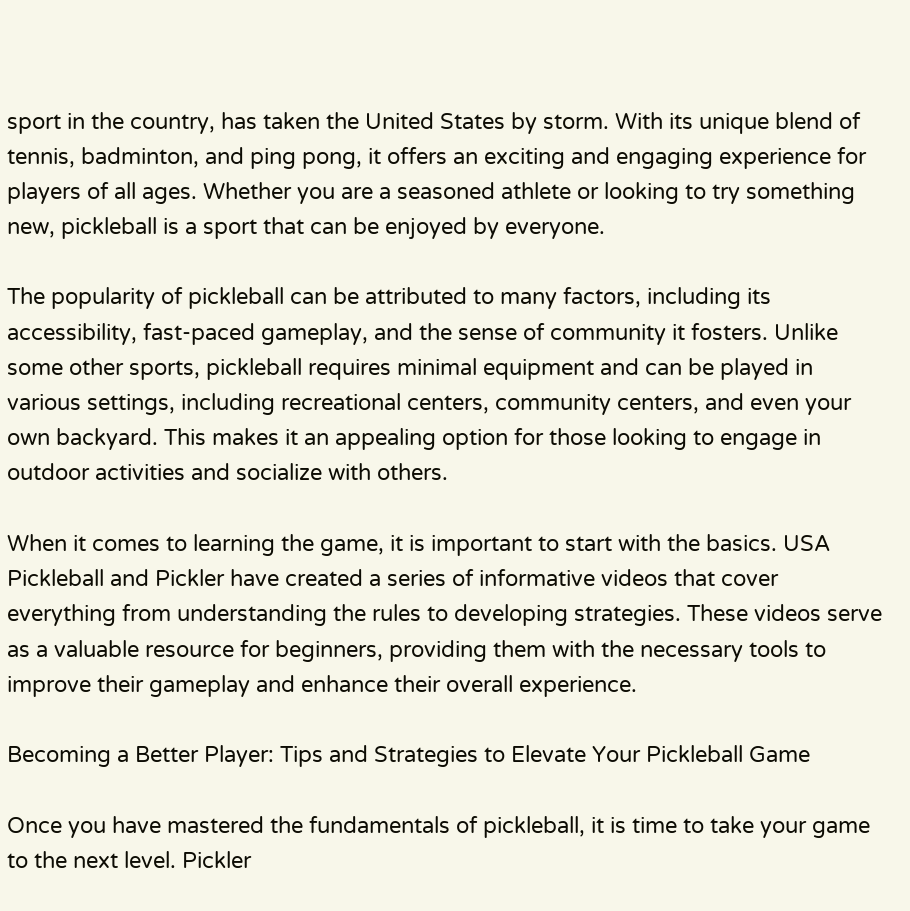sport in the country, has taken the United States by storm. With its unique blend of tennis, badminton, and ping pong, it offers an exciting and engaging experience for players of all ages. Whether you are a seasoned athlete or looking to try something new, pickleball is a sport that can be enjoyed by everyone.

The popularity of pickleball can be attributed to many factors, including its accessibility, fast-paced gameplay, and the sense of community it fosters. Unlike some other sports, pickleball requires minimal equipment and can be played in various settings, including recreational centers, community centers, and even your own backyard. This makes it an appealing option for those looking to engage in outdoor activities and socialize with others.

When it comes to learning the game, it is important to start with the basics. USA Pickleball and Pickler have created a series of informative videos that cover everything from understanding the rules to developing strategies. These videos serve as a valuable resource for beginners, providing them with the necessary tools to improve their gameplay and enhance their overall experience.

Becoming a Better Player: Tips and Strategies to Elevate Your Pickleball Game

Once you have mastered the fundamentals of pickleball, it is time to take your game to the next level. Pickler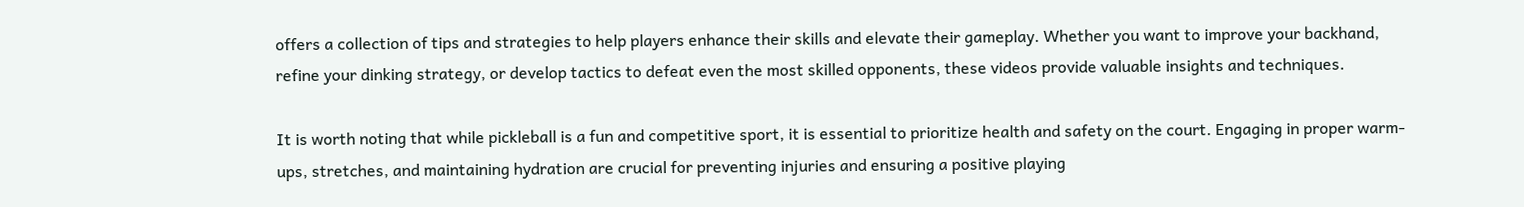offers a collection of tips and strategies to help players enhance their skills and elevate their gameplay. Whether you want to improve your backhand, refine your dinking strategy, or develop tactics to defeat even the most skilled opponents, these videos provide valuable insights and techniques.

It is worth noting that while pickleball is a fun and competitive sport, it is essential to prioritize health and safety on the court. Engaging in proper warm-ups, stretches, and maintaining hydration are crucial for preventing injuries and ensuring a positive playing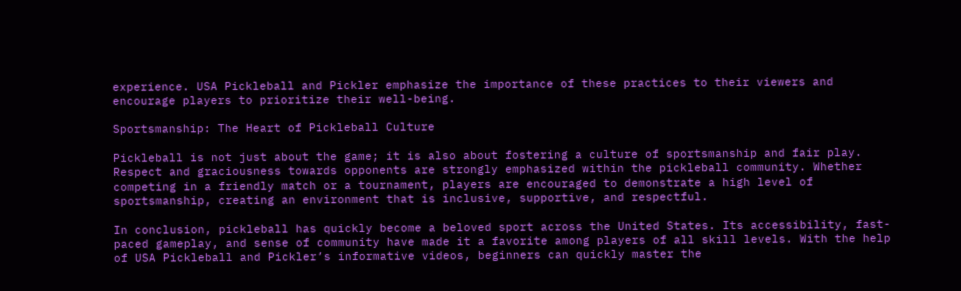experience. USA Pickleball and Pickler emphasize the importance of these practices to their viewers and encourage players to prioritize their well-being.

Sportsmanship: The Heart of Pickleball Culture

Pickleball is not just about the game; it is also about fostering a culture of sportsmanship and fair play. Respect and graciousness towards opponents are strongly emphasized within the pickleball community. Whether competing in a friendly match or a tournament, players are encouraged to demonstrate a high level of sportsmanship, creating an environment that is inclusive, supportive, and respectful.

In conclusion, pickleball has quickly become a beloved sport across the United States. Its accessibility, fast-paced gameplay, and sense of community have made it a favorite among players of all skill levels. With the help of USA Pickleball and Pickler’s informative videos, beginners can quickly master the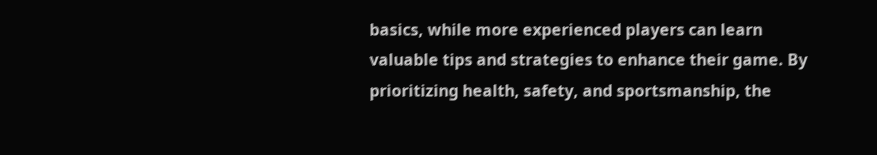basics, while more experienced players can learn valuable tips and strategies to enhance their game. By prioritizing health, safety, and sportsmanship, the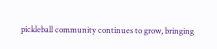pickleball community continues to grow, bringing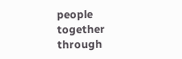people together through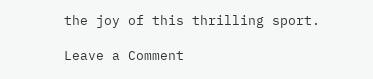the joy of this thrilling sport.

Leave a Comment